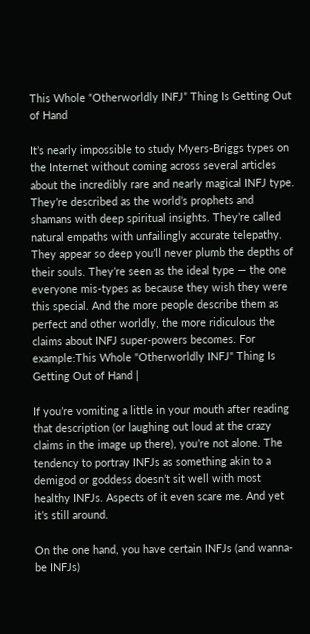This Whole “Otherworldly INFJ” Thing Is Getting Out of Hand

It’s nearly impossible to study Myers-Briggs types on the Internet without coming across several articles about the incredibly rare and nearly magical INFJ type. They’re described as the world’s prophets and shamans with deep spiritual insights. They’re called natural empaths with unfailingly accurate telepathy. They appear so deep you’ll never plumb the depths of their souls. They’re seen as the ideal type — the one everyone mis-types as because they wish they were this special. And the more people describe them as perfect and other worldly, the more ridiculous the claims about INFJ super-powers becomes. For example:This Whole "Otherworldly INFJ" Thing Is Getting Out of Hand |

If you’re vomiting a little in your mouth after reading that description (or laughing out loud at the crazy claims in the image up there), you’re not alone. The tendency to portray INFJs as something akin to a demigod or goddess doesn’t sit well with most healthy INFJs. Aspects of it even scare me. And yet it’s still around.

On the one hand, you have certain INFJs (and wanna-be INFJs)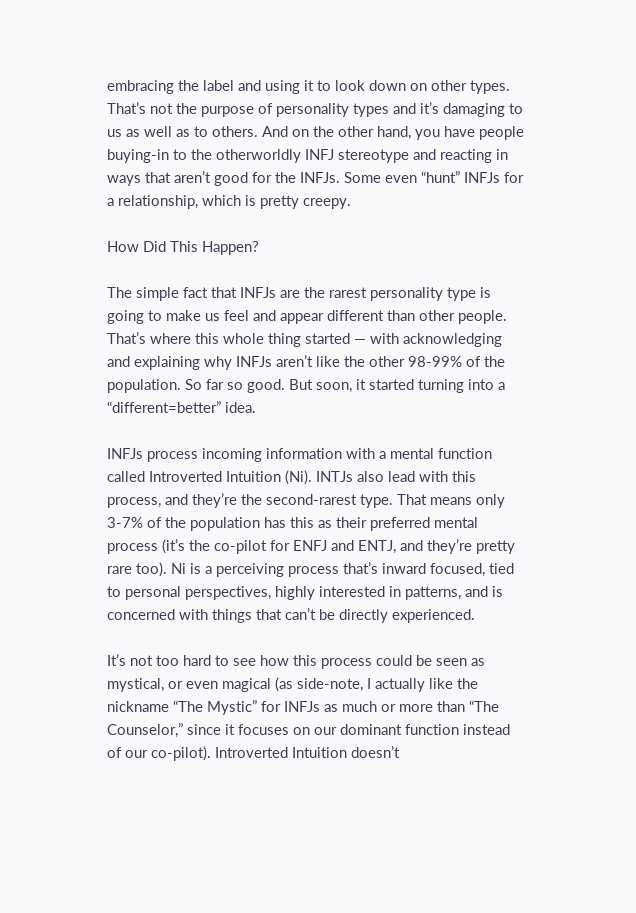embracing the label and using it to look down on other types. That’s not the purpose of personality types and it’s damaging to us as well as to others. And on the other hand, you have people buying-in to the otherworldly INFJ stereotype and reacting in ways that aren’t good for the INFJs. Some even “hunt” INFJs for a relationship, which is pretty creepy.

How Did This Happen?

The simple fact that INFJs are the rarest personality type is going to make us feel and appear different than other people. That’s where this whole thing started — with acknowledging and explaining why INFJs aren’t like the other 98-99% of the population. So far so good. But soon, it started turning into a “different=better” idea.

INFJs process incoming information with a mental function called Introverted Intuition (Ni). INTJs also lead with this process, and they’re the second-rarest type. That means only 3-7% of the population has this as their preferred mental process (it’s the co-pilot for ENFJ and ENTJ, and they’re pretty rare too). Ni is a perceiving process that’s inward focused, tied to personal perspectives, highly interested in patterns, and is concerned with things that can’t be directly experienced.

It’s not too hard to see how this process could be seen as mystical, or even magical (as side-note, I actually like the nickname “The Mystic” for INFJs as much or more than “The Counselor,” since it focuses on our dominant function instead of our co-pilot). Introverted Intuition doesn’t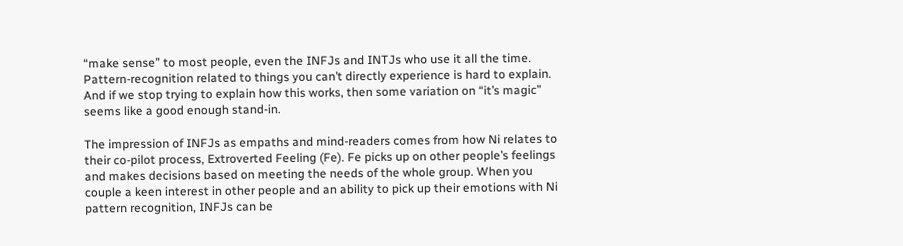“make sense” to most people, even the INFJs and INTJs who use it all the time. Pattern-recognition related to things you can’t directly experience is hard to explain. And if we stop trying to explain how this works, then some variation on “it’s magic” seems like a good enough stand-in.

The impression of INFJs as empaths and mind-readers comes from how Ni relates to their co-pilot process, Extroverted Feeling (Fe). Fe picks up on other people’s feelings and makes decisions based on meeting the needs of the whole group. When you couple a keen interest in other people and an ability to pick up their emotions with Ni pattern recognition, INFJs can be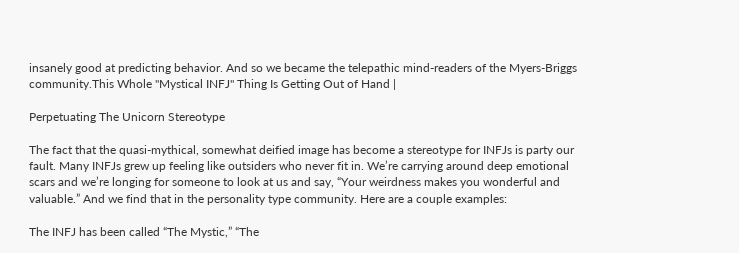insanely good at predicting behavior. And so we became the telepathic mind-readers of the Myers-Briggs community.This Whole "Mystical INFJ" Thing Is Getting Out of Hand |

Perpetuating The Unicorn Stereotype

The fact that the quasi-mythical, somewhat deified image has become a stereotype for INFJs is party our fault. Many INFJs grew up feeling like outsiders who never fit in. We’re carrying around deep emotional scars and we’re longing for someone to look at us and say, “Your weirdness makes you wonderful and valuable.” And we find that in the personality type community. Here are a couple examples:

The INFJ has been called “The Mystic,” “The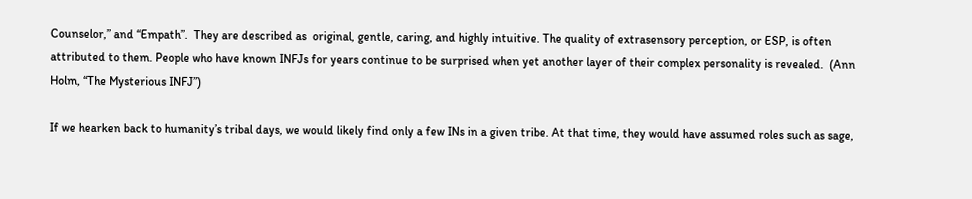Counselor,” and “Empath”.  They are described as  original, gentle, caring, and highly intuitive. The quality of extrasensory perception, or ESP, is often attributed to them. People who have known INFJs for years continue to be surprised when yet another layer of their complex personality is revealed.  (Ann Holm, “The Mysterious INFJ”)

If we hearken back to humanity’s tribal days, we would likely find only a few INs in a given tribe. At that time, they would have assumed roles such as sage,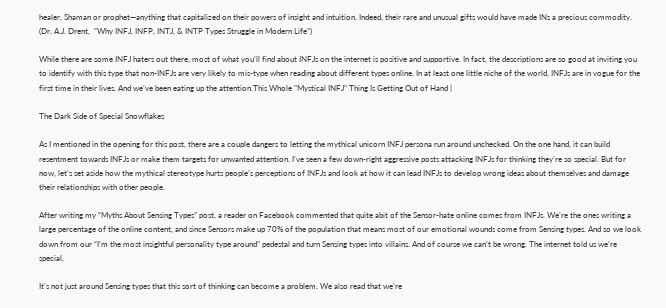healer, Shaman or prophet—anything that capitalized on their powers of insight and intuition. Indeed, their rare and unusual gifts would have made INs a precious commodity. (Dr. A.J. Drent,  “Why INFJ, INFP, INTJ, & INTP Types Struggle in Modern Life”)

While there are some INFJ haters out there, most of what you’ll find about INFJs on the internet is positive and supportive. In fact, the descriptions are so good at inviting you to identify with this type that non-INFJs are very likely to mis-type when reading about different types online. In at least one little niche of the world, INFJs are in vogue for the first time in their lives. And we’ve been eating up the attention.This Whole "Mystical INFJ" Thing Is Getting Out of Hand |

The Dark Side of Special Snowflakes

As I mentioned in the opening for this post, there are a couple dangers to letting the mythical unicorn INFJ persona run around unchecked. On the one hand, it can build resentment towards INFJs or make them targets for unwanted attention. I’ve seen a few down-right aggressive posts attacking INFJs for thinking they’re so special. But for now, let’s set aside how the mythical stereotype hurts people’s perceptions of INFJs and look at how it can lead INFJs to develop wrong ideas about themselves and damage their relationships with other people.

After writing my “Myths About Sensing Types” post, a reader on Facebook commented that quite abit of the Sensor-hate online comes from INFJs. We’re the ones writing a large percentage of the online content, and since Sensors make up 70% of the population that means most of our emotional wounds come from Sensing types. And so we look down from our “I’m the most insightful personality type around” pedestal and turn Sensing types into villains. And of course we can’t be wrong. The internet told us we’re special.

It’s not just around Sensing types that this sort of thinking can become a problem. We also read that we’re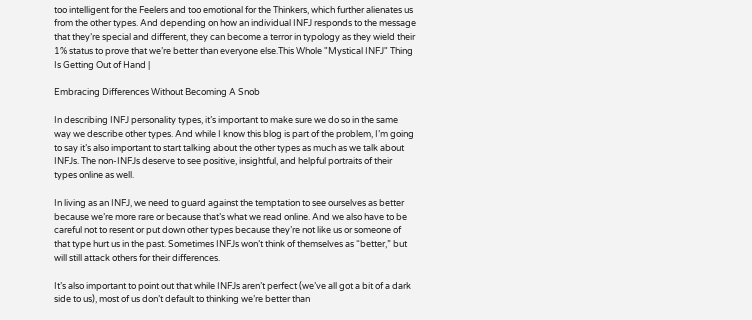too intelligent for the Feelers and too emotional for the Thinkers, which further alienates us from the other types. And depending on how an individual INFJ responds to the message that they’re special and different, they can become a terror in typology as they wield their 1% status to prove that we’re better than everyone else.This Whole "Mystical INFJ" Thing Is Getting Out of Hand |

Embracing Differences Without Becoming A Snob

In describing INFJ personality types, it’s important to make sure we do so in the same way we describe other types. And while I know this blog is part of the problem, I’m going to say it’s also important to start talking about the other types as much as we talk about INFJs. The non-INFJs deserve to see positive, insightful, and helpful portraits of their types online as well.

In living as an INFJ, we need to guard against the temptation to see ourselves as better because we’re more rare or because that’s what we read online. And we also have to be careful not to resent or put down other types because they’re not like us or someone of that type hurt us in the past. Sometimes INFJs won’t think of themselves as “better,” but will still attack others for their differences.

It’s also important to point out that while INFJs aren’t perfect (we’ve all got a bit of a dark side to us), most of us don’t default to thinking we’re better than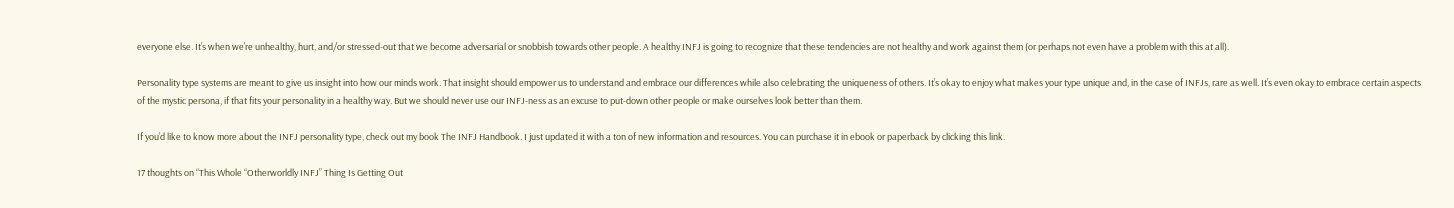everyone else. It’s when we’re unhealthy, hurt, and/or stressed-out that we become adversarial or snobbish towards other people. A healthy INFJ is going to recognize that these tendencies are not healthy and work against them (or perhaps not even have a problem with this at all).

Personality type systems are meant to give us insight into how our minds work. That insight should empower us to understand and embrace our differences while also celebrating the uniqueness of others. It’s okay to enjoy what makes your type unique and, in the case of INFJs, rare as well. It’s even okay to embrace certain aspects of the mystic persona, if that fits your personality in a healthy way. But we should never use our INFJ-ness as an excuse to put-down other people or make ourselves look better than them.

If you’d like to know more about the INFJ personality type, check out my book The INFJ Handbook. I just updated it with a ton of new information and resources. You can purchase it in ebook or paperback by clicking this link.

17 thoughts on “This Whole “Otherworldly INFJ” Thing Is Getting Out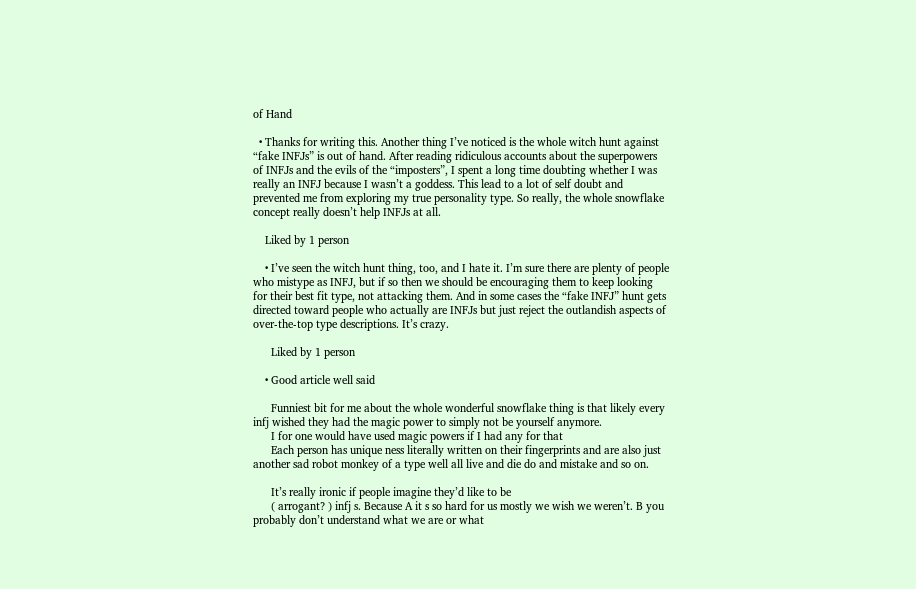of Hand

  • Thanks for writing this. Another thing I’ve noticed is the whole witch hunt against “fake INFJs” is out of hand. After reading ridiculous accounts about the superpowers of INFJs and the evils of the “imposters”, I spent a long time doubting whether I was really an INFJ because I wasn’t a goddess. This lead to a lot of self doubt and prevented me from exploring my true personality type. So really, the whole snowflake concept really doesn’t help INFJs at all.

    Liked by 1 person

    • I’ve seen the witch hunt thing, too, and I hate it. I’m sure there are plenty of people who mistype as INFJ, but if so then we should be encouraging them to keep looking for their best fit type, not attacking them. And in some cases the “fake INFJ” hunt gets directed toward people who actually are INFJs but just reject the outlandish aspects of over-the-top type descriptions. It’s crazy.

      Liked by 1 person

    • Good article well said

      Funniest bit for me about the whole wonderful snowflake thing is that likely every infj wished they had the magic power to simply not be yourself anymore.
      I for one would have used magic powers if I had any for that
      Each person has unique ness literally written on their fingerprints and are also just another sad robot monkey of a type well all live and die do and mistake and so on.

      It’s really ironic if people imagine they’d like to be
      ( arrogant? ) infj s. Because A it s so hard for us mostly we wish we weren’t. B you probably don’t understand what we are or what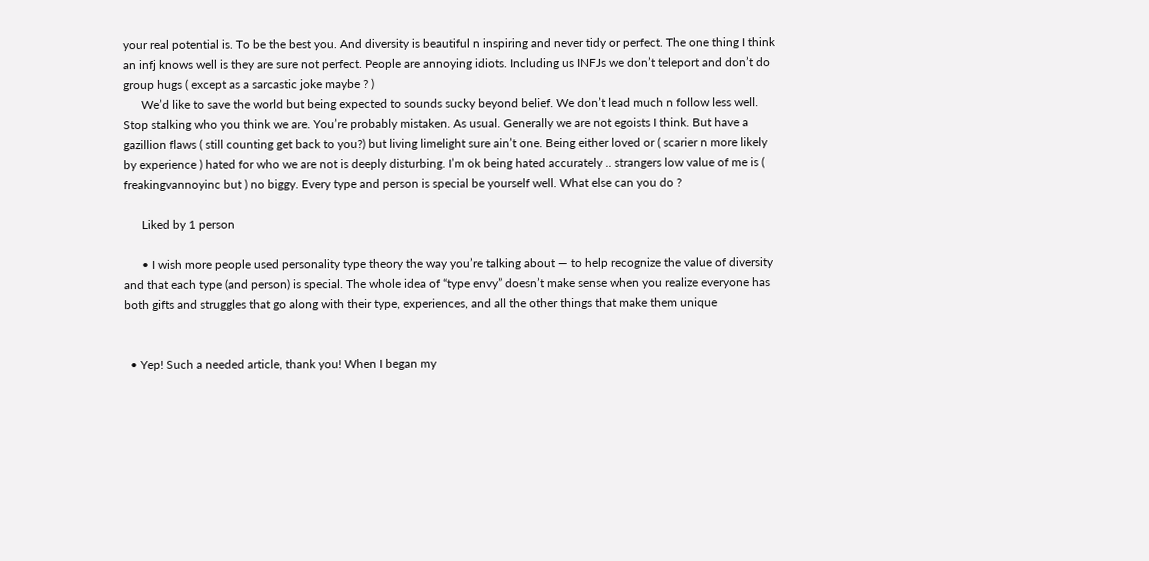your real potential is. To be the best you. And diversity is beautiful n inspiring and never tidy or perfect. The one thing I think an infj knows well is they are sure not perfect. People are annoying idiots. Including us INFJs we don’t teleport and don’t do group hugs ( except as a sarcastic joke maybe ? )
      We’d like to save the world but being expected to sounds sucky beyond belief. We don’t lead much n follow less well. Stop stalking who you think we are. You’re probably mistaken. As usual. Generally we are not egoists I think. But have a gazillion flaws ( still counting get back to you?) but living limelight sure ain’t one. Being either loved or ( scarier n more likely by experience ) hated for who we are not is deeply disturbing. I’m ok being hated accurately .. strangers low value of me is ( freakingvannoyinc but ) no biggy. Every type and person is special be yourself well. What else can you do ?

      Liked by 1 person

      • I wish more people used personality type theory the way you’re talking about — to help recognize the value of diversity and that each type (and person) is special. The whole idea of “type envy” doesn’t make sense when you realize everyone has both gifts and struggles that go along with their type, experiences, and all the other things that make them unique


  • Yep! Such a needed article, thank you! When I began my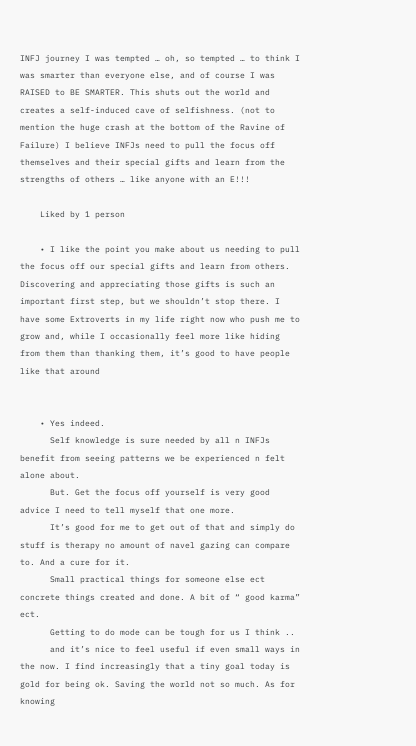INFJ journey I was tempted … oh, so tempted … to think I was smarter than everyone else, and of course I was RAISED to BE SMARTER. This shuts out the world and creates a self-induced cave of selfishness. (not to mention the huge crash at the bottom of the Ravine of Failure) I believe INFJs need to pull the focus off themselves and their special gifts and learn from the strengths of others … like anyone with an E!!!

    Liked by 1 person

    • I like the point you make about us needing to pull the focus off our special gifts and learn from others. Discovering and appreciating those gifts is such an important first step, but we shouldn’t stop there. I have some Extroverts in my life right now who push me to grow and, while I occasionally feel more like hiding from them than thanking them, it’s good to have people like that around


    • Yes indeed.
      Self knowledge is sure needed by all n INFJs benefit from seeing patterns we be experienced n felt alone about.
      But. Get the focus off yourself is very good advice I need to tell myself that one more.
      It’s good for me to get out of that and simply do stuff is therapy no amount of navel gazing can compare to. And a cure for it.
      Small practical things for someone else ect concrete things created and done. A bit of “ good karma” ect.
      Getting to do mode can be tough for us I think ..
      and it’s nice to feel useful if even small ways in the now. I find increasingly that a tiny goal today is gold for being ok. Saving the world not so much. As for knowing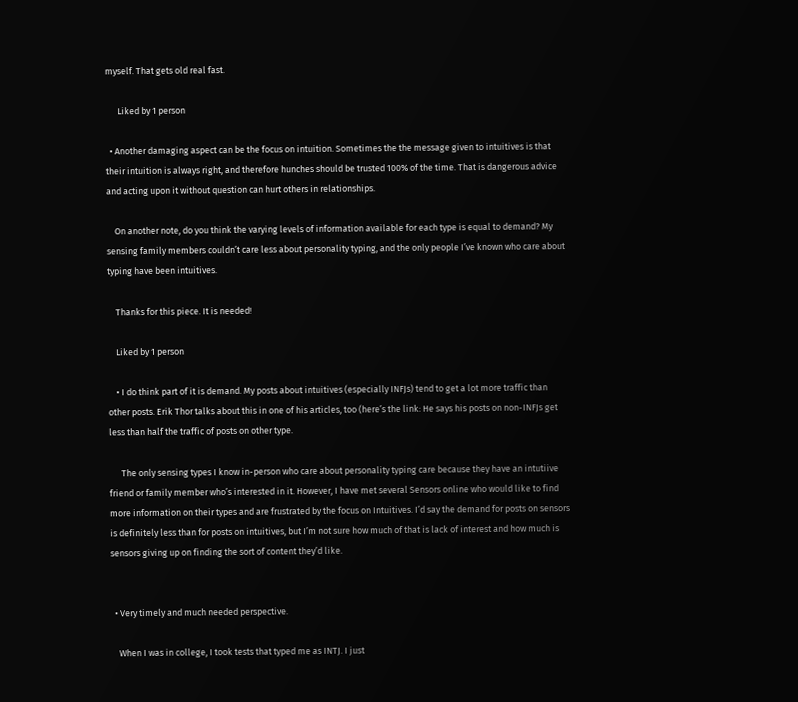myself. That gets old real fast.

      Liked by 1 person

  • Another damaging aspect can be the focus on intuition. Sometimes the the message given to intuitives is that their intuition is always right, and therefore hunches should be trusted 100% of the time. That is dangerous advice and acting upon it without question can hurt others in relationships.

    On another note, do you think the varying levels of information available for each type is equal to demand? My sensing family members couldn’t care less about personality typing, and the only people I’ve known who care about typing have been intuitives.

    Thanks for this piece. It is needed!

    Liked by 1 person

    • I do think part of it is demand. My posts about intuitives (especially INFJs) tend to get a lot more traffic than other posts. Erik Thor talks about this in one of his articles, too (here’s the link: He says his posts on non-INFJs get less than half the traffic of posts on other type.

      The only sensing types I know in-person who care about personality typing care because they have an intutiive friend or family member who’s interested in it. However, I have met several Sensors online who would like to find more information on their types and are frustrated by the focus on Intuitives. I’d say the demand for posts on sensors is definitely less than for posts on intuitives, but I’m not sure how much of that is lack of interest and how much is sensors giving up on finding the sort of content they’d like.


  • Very timely and much needed perspective.

    When I was in college, I took tests that typed me as INTJ. I just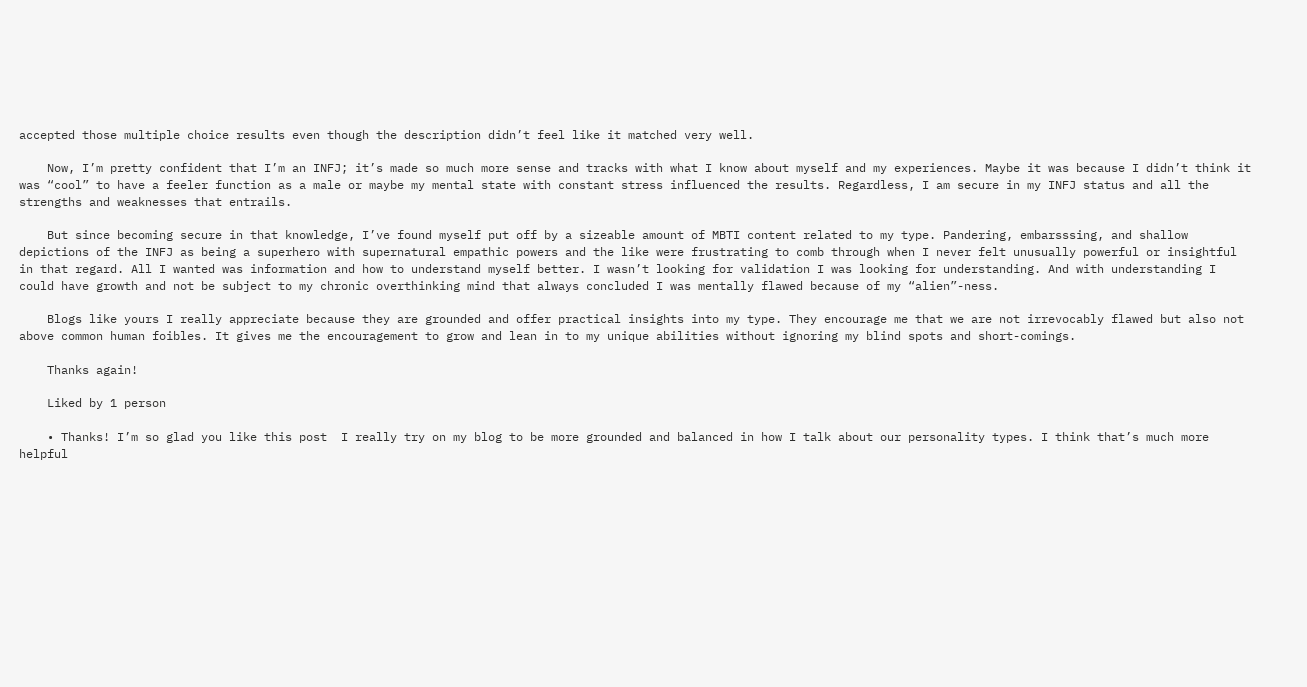accepted those multiple choice results even though the description didn’t feel like it matched very well.

    Now, I’m pretty confident that I’m an INFJ; it’s made so much more sense and tracks with what I know about myself and my experiences. Maybe it was because I didn’t think it was “cool” to have a feeler function as a male or maybe my mental state with constant stress influenced the results. Regardless, I am secure in my INFJ status and all the strengths and weaknesses that entrails.

    But since becoming secure in that knowledge, I’ve found myself put off by a sizeable amount of MBTI content related to my type. Pandering, embarsssing, and shallow depictions of the INFJ as being a superhero with supernatural empathic powers and the like were frustrating to comb through when I never felt unusually powerful or insightful in that regard. All I wanted was information and how to understand myself better. I wasn’t looking for validation I was looking for understanding. And with understanding I could have growth and not be subject to my chronic overthinking mind that always concluded I was mentally flawed because of my “alien”-ness.

    Blogs like yours I really appreciate because they are grounded and offer practical insights into my type. They encourage me that we are not irrevocably flawed but also not above common human foibles. It gives me the encouragement to grow and lean in to my unique abilities without ignoring my blind spots and short-comings.

    Thanks again!

    Liked by 1 person

    • Thanks! I’m so glad you like this post  I really try on my blog to be more grounded and balanced in how I talk about our personality types. I think that’s much more helpful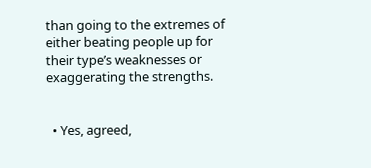than going to the extremes of either beating people up for their type’s weaknesses or exaggerating the strengths.


  • Yes, agreed,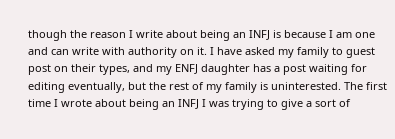though the reason I write about being an INFJ is because I am one and can write with authority on it. I have asked my family to guest post on their types, and my ENFJ daughter has a post waiting for editing eventually, but the rest of my family is uninterested. The first time I wrote about being an INFJ I was trying to give a sort of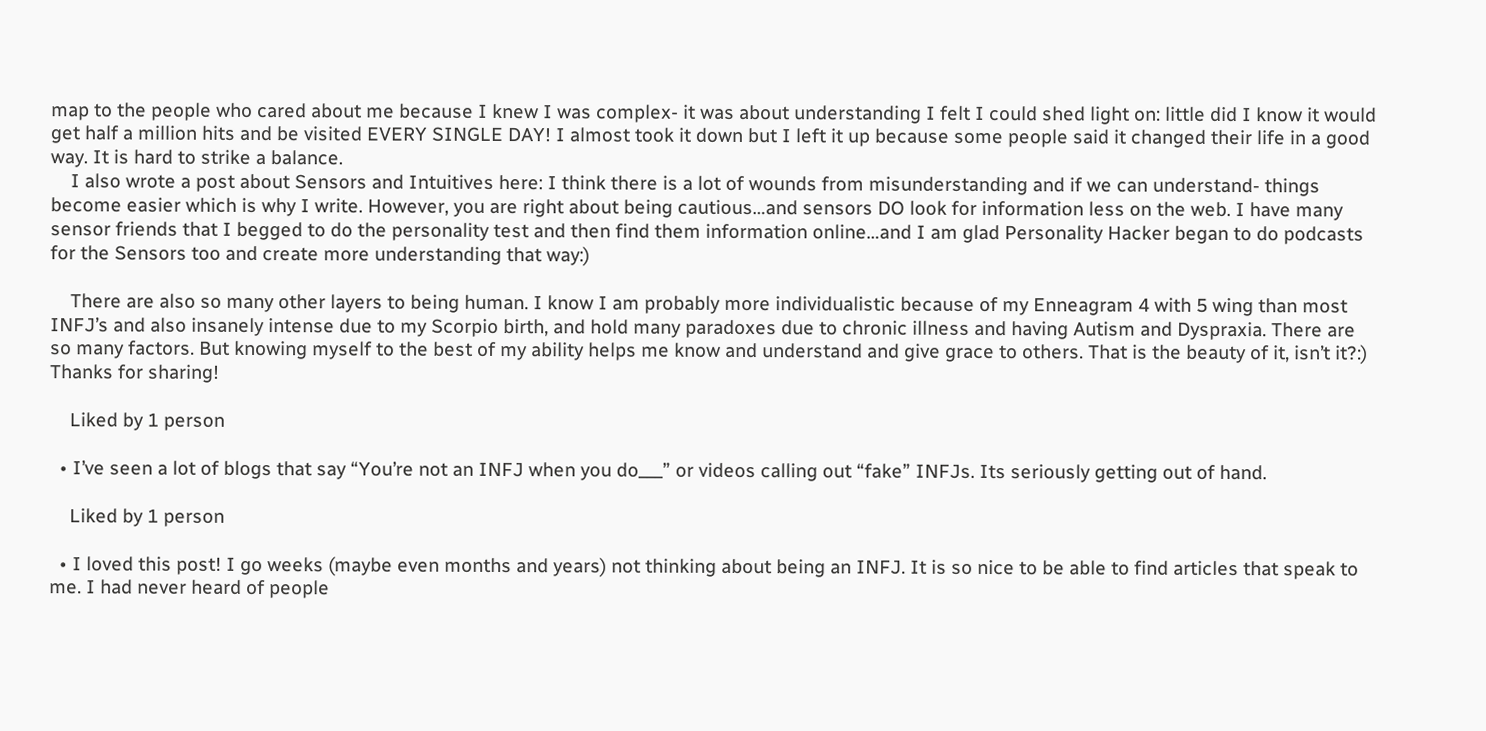map to the people who cared about me because I knew I was complex- it was about understanding I felt I could shed light on: little did I know it would get half a million hits and be visited EVERY SINGLE DAY! I almost took it down but I left it up because some people said it changed their life in a good way. It is hard to strike a balance.
    I also wrote a post about Sensors and Intuitives here: I think there is a lot of wounds from misunderstanding and if we can understand- things become easier which is why I write. However, you are right about being cautious…and sensors DO look for information less on the web. I have many sensor friends that I begged to do the personality test and then find them information online…and I am glad Personality Hacker began to do podcasts for the Sensors too and create more understanding that way:)

    There are also so many other layers to being human. I know I am probably more individualistic because of my Enneagram 4 with 5 wing than most INFJ’s and also insanely intense due to my Scorpio birth, and hold many paradoxes due to chronic illness and having Autism and Dyspraxia. There are so many factors. But knowing myself to the best of my ability helps me know and understand and give grace to others. That is the beauty of it, isn’t it?:) Thanks for sharing!

    Liked by 1 person

  • I’ve seen a lot of blogs that say “You’re not an INFJ when you do___” or videos calling out “fake” INFJs. Its seriously getting out of hand.

    Liked by 1 person

  • I loved this post! I go weeks (maybe even months and years) not thinking about being an INFJ. It is so nice to be able to find articles that speak to me. I had never heard of people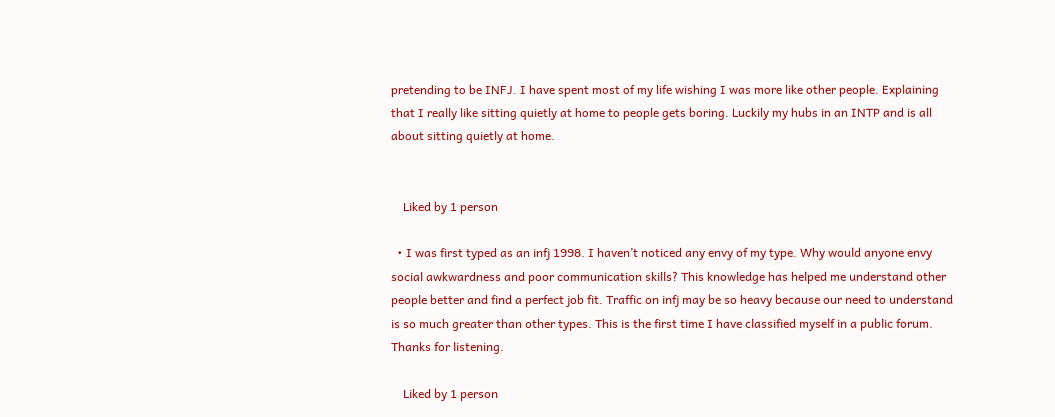pretending to be INFJ. I have spent most of my life wishing I was more like other people. Explaining that I really like sitting quietly at home to people gets boring. Luckily my hubs in an INTP and is all about sitting quietly at home.


    Liked by 1 person

  • I was first typed as an infj 1998. I haven’t noticed any envy of my type. Why would anyone envy social awkwardness and poor communication skills? This knowledge has helped me understand other people better and find a perfect job fit. Traffic on infj may be so heavy because our need to understand is so much greater than other types. This is the first time I have classified myself in a public forum. Thanks for listening.

    Liked by 1 person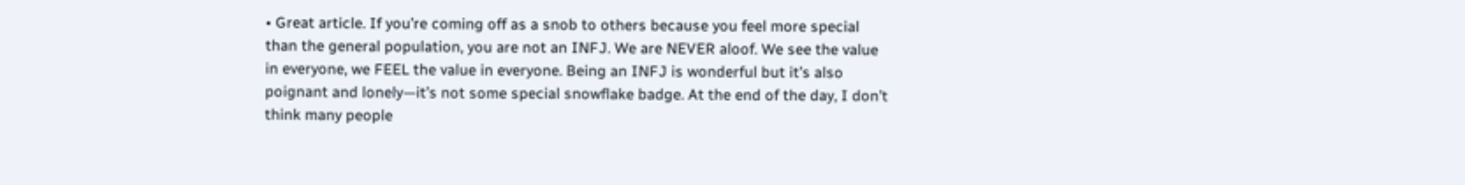• Great article. If you’re coming off as a snob to others because you feel more special than the general population, you are not an INFJ. We are NEVER aloof. We see the value in everyone, we FEEL the value in everyone. Being an INFJ is wonderful but it’s also poignant and lonely—it’s not some special snowflake badge. At the end of the day, I don’t think many people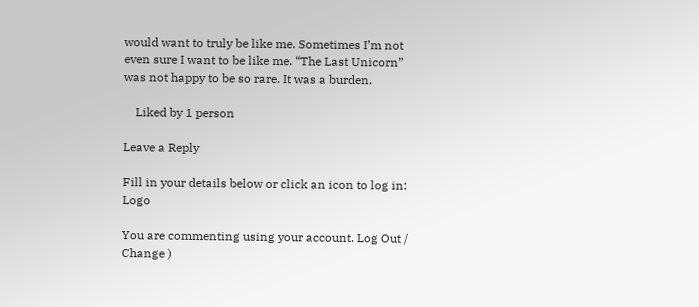would want to truly be like me. Sometimes I’m not even sure I want to be like me. “The Last Unicorn” was not happy to be so rare. It was a burden.

    Liked by 1 person

Leave a Reply

Fill in your details below or click an icon to log in: Logo

You are commenting using your account. Log Out /  Change )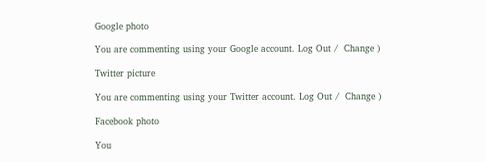Google photo

You are commenting using your Google account. Log Out /  Change )

Twitter picture

You are commenting using your Twitter account. Log Out /  Change )

Facebook photo

You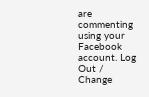are commenting using your Facebook account. Log Out /  Change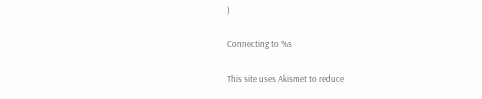)

Connecting to %s

This site uses Akismet to reduce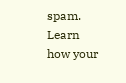spam. Learn how your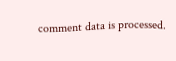comment data is processed.